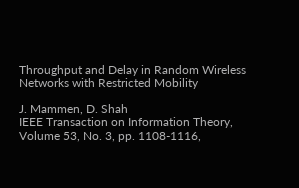Throughput and Delay in Random Wireless Networks with Restricted Mobility

J. Mammen, D. Shah
IEEE Transaction on Information Theory, Volume 53, No. 3, pp. 1108-1116,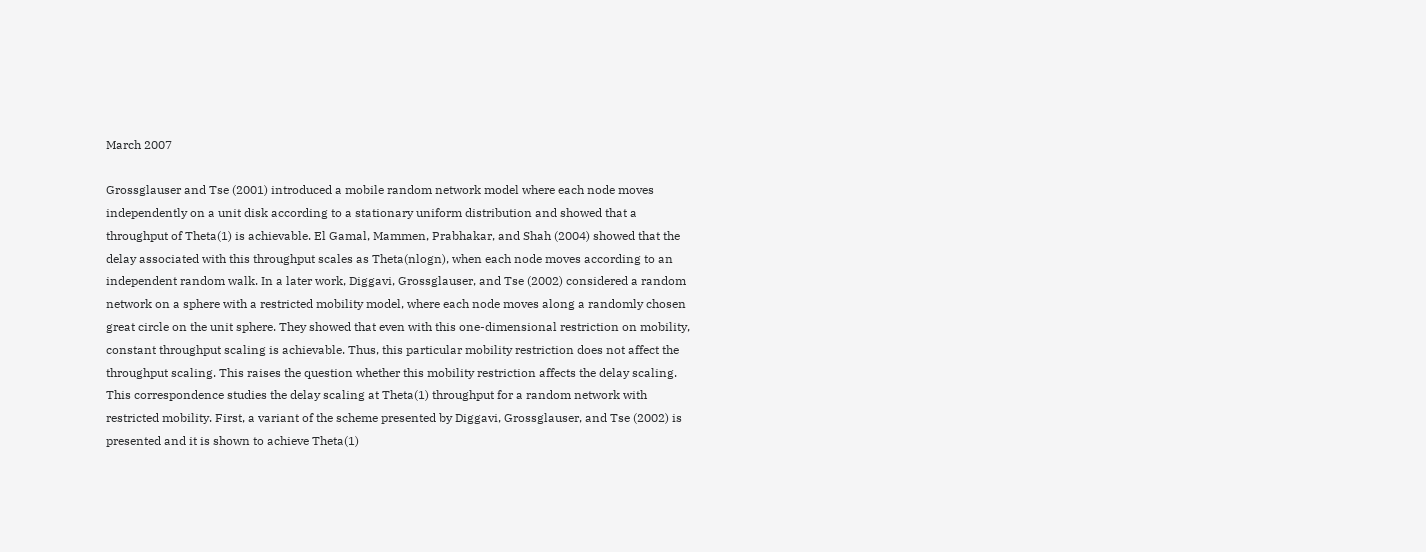March 2007

Grossglauser and Tse (2001) introduced a mobile random network model where each node moves independently on a unit disk according to a stationary uniform distribution and showed that a throughput of Theta(1) is achievable. El Gamal, Mammen, Prabhakar, and Shah (2004) showed that the delay associated with this throughput scales as Theta(nlogn), when each node moves according to an independent random walk. In a later work, Diggavi, Grossglauser, and Tse (2002) considered a random network on a sphere with a restricted mobility model, where each node moves along a randomly chosen great circle on the unit sphere. They showed that even with this one-dimensional restriction on mobility, constant throughput scaling is achievable. Thus, this particular mobility restriction does not affect the throughput scaling. This raises the question whether this mobility restriction affects the delay scaling. This correspondence studies the delay scaling at Theta(1) throughput for a random network with restricted mobility. First, a variant of the scheme presented by Diggavi, Grossglauser, and Tse (2002) is presented and it is shown to achieve Theta(1)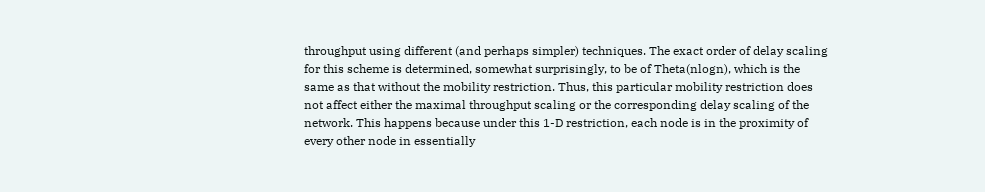throughput using different (and perhaps simpler) techniques. The exact order of delay scaling for this scheme is determined, somewhat surprisingly, to be of Theta(nlogn), which is the same as that without the mobility restriction. Thus, this particular mobility restriction does not affect either the maximal throughput scaling or the corresponding delay scaling of the network. This happens because under this 1-D restriction, each node is in the proximity of every other node in essentially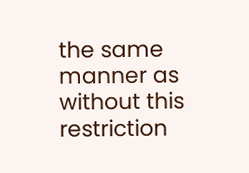the same manner as without this restriction